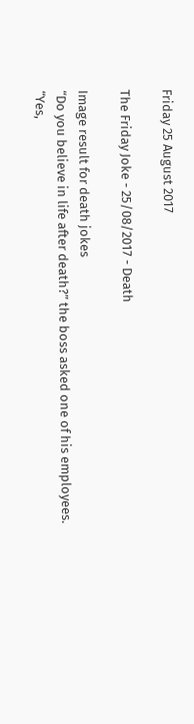Friday 25 August 2017

The Friday Joke - 25/08/2017 - Death

Image result for death jokes
“Do you believe in life after death?” the boss asked one of his employees.
“Yes,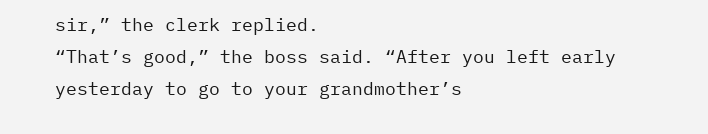sir,” the clerk replied.
“That’s good,” the boss said. “After you left early yesterday to go to your grandmother’s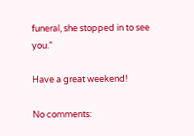funeral, she stopped in to see you.”

Have a great weekend!

No comments: